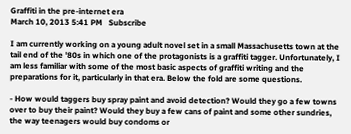Graffiti in the pre-internet era
March 10, 2013 5:41 PM   Subscribe

I am currently working on a young adult novel set in a small Massachusetts town at the tail end of the '80s in which one of the protagonists is a graffiti tagger. Unfortunately, I am less familiar with some of the most basic aspects of graffiti writing and the preparations for it, particularly in that era. Below the fold are some questions.

- How would taggers buy spray paint and avoid detection? Would they go a few towns over to buy their paint? Would they buy a few cans of paint and some other sundries, the way teenagers would buy condoms or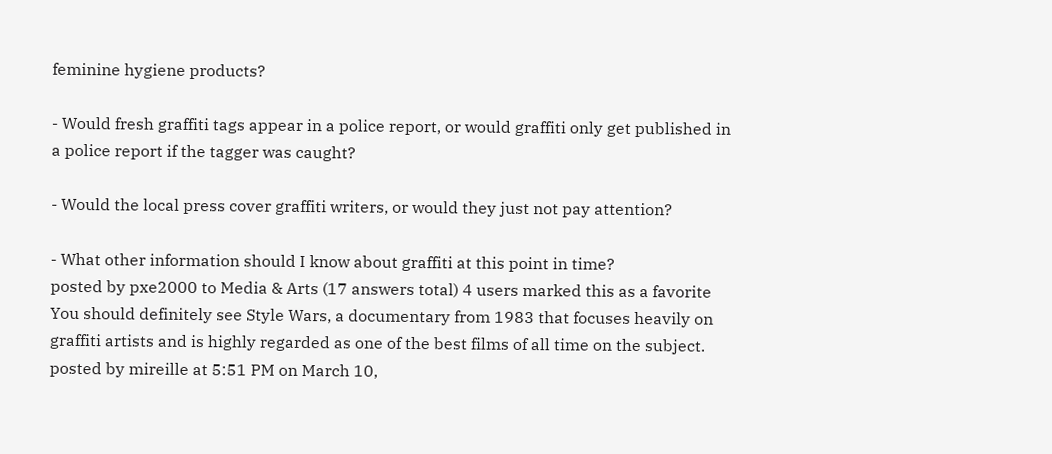feminine hygiene products?

- Would fresh graffiti tags appear in a police report, or would graffiti only get published in a police report if the tagger was caught?

- Would the local press cover graffiti writers, or would they just not pay attention?

- What other information should I know about graffiti at this point in time?
posted by pxe2000 to Media & Arts (17 answers total) 4 users marked this as a favorite
You should definitely see Style Wars, a documentary from 1983 that focuses heavily on graffiti artists and is highly regarded as one of the best films of all time on the subject.
posted by mireille at 5:51 PM on March 10,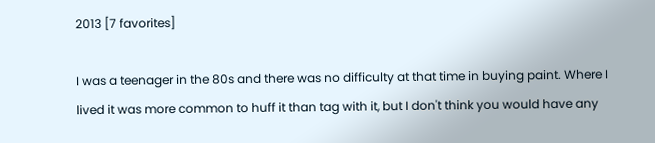2013 [7 favorites]

I was a teenager in the 80s and there was no difficulty at that time in buying paint. Where I lived it was more common to huff it than tag with it, but I don't think you would have any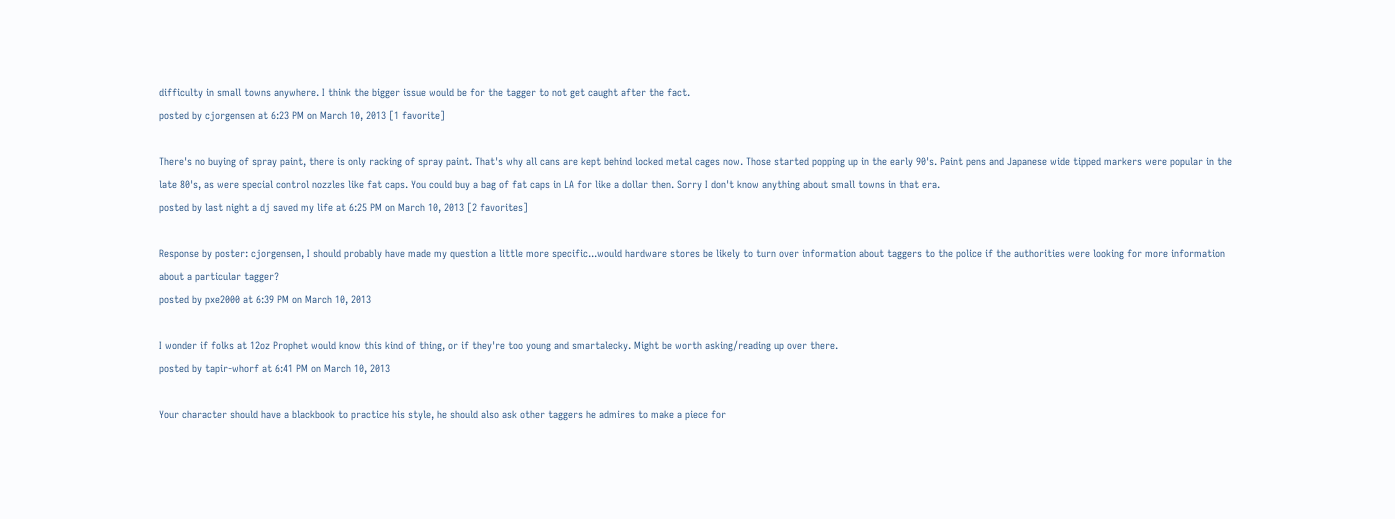difficulty in small towns anywhere. I think the bigger issue would be for the tagger to not get caught after the fact.
posted by cjorgensen at 6:23 PM on March 10, 2013 [1 favorite]

There's no buying of spray paint, there is only racking of spray paint. That's why all cans are kept behind locked metal cages now. Those started popping up in the early 90's. Paint pens and Japanese wide tipped markers were popular in the late 80's, as were special control nozzles like fat caps. You could buy a bag of fat caps in LA for like a dollar then. Sorry I don't know anything about small towns in that era.
posted by last night a dj saved my life at 6:25 PM on March 10, 2013 [2 favorites]

Response by poster: cjorgensen, I should probably have made my question a little more specific...would hardware stores be likely to turn over information about taggers to the police if the authorities were looking for more information about a particular tagger?
posted by pxe2000 at 6:39 PM on March 10, 2013

I wonder if folks at 12oz Prophet would know this kind of thing, or if they're too young and smartalecky. Might be worth asking/reading up over there.
posted by tapir-whorf at 6:41 PM on March 10, 2013

Your character should have a blackbook to practice his style, he should also ask other taggers he admires to make a piece for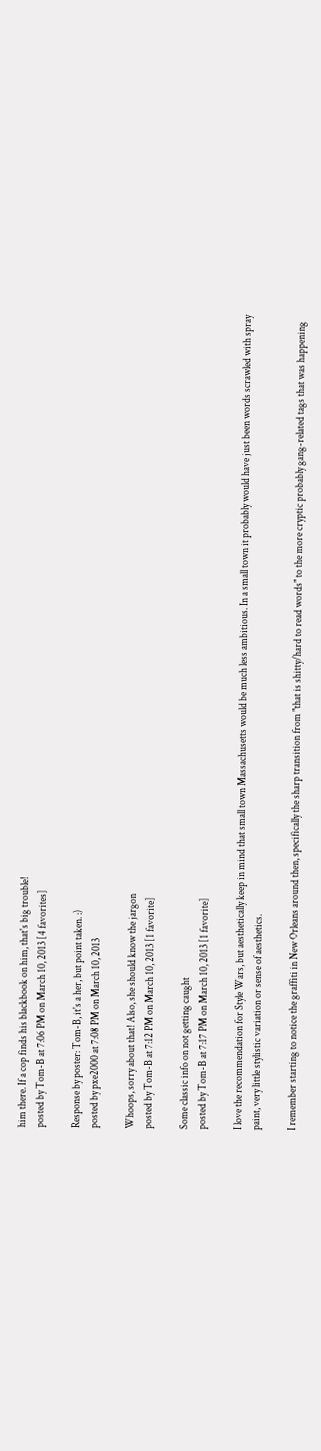him there. If a cop finds his blackbook on him, that's big trouble!
posted by Tom-B at 7:06 PM on March 10, 2013 [4 favorites]

Response by poster: Tom-B, it's a her, but point taken. :)
posted by pxe2000 at 7:08 PM on March 10, 2013

Whoops, sorry about that! Also, she should know the jargon
posted by Tom-B at 7:12 PM on March 10, 2013 [1 favorite]

Some classic info on not getting caught
posted by Tom-B at 7:17 PM on March 10, 2013 [1 favorite]

I love the recommendation for Style Wars, but aesthetically keep in mind that small town Massachusetts would be much less ambitious. In a small town it probably would have just been words scrawled with spray paint, very little stylistic variation or sense of aesthetics.

I remember starting to notice the graffiti in New Orleans around then, specifically the sharp transition from "that is shitty/hard to read words" to the more cryptic probably gang-related tags that was happening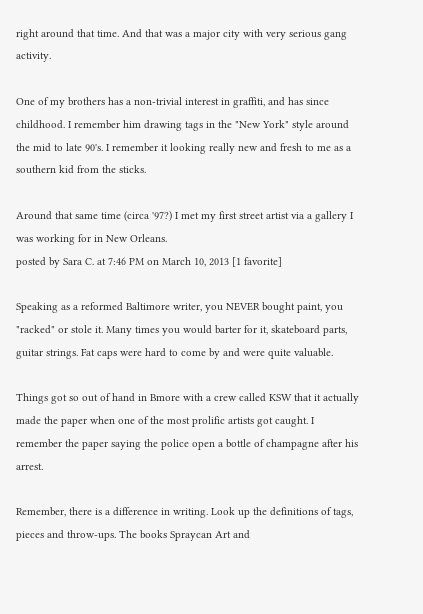right around that time. And that was a major city with very serious gang activity.

One of my brothers has a non-trivial interest in graffiti, and has since childhood. I remember him drawing tags in the "New York" style around the mid to late 90's. I remember it looking really new and fresh to me as a southern kid from the sticks.

Around that same time (circa '97?) I met my first street artist via a gallery I was working for in New Orleans.
posted by Sara C. at 7:46 PM on March 10, 2013 [1 favorite]

Speaking as a reformed Baltimore writer, you NEVER bought paint, you "racked" or stole it. Many times you would barter for it, skateboard parts, guitar strings. Fat caps were hard to come by and were quite valuable.

Things got so out of hand in Bmore with a crew called KSW that it actually made the paper when one of the most prolific artists got caught. I remember the paper saying the police open a bottle of champagne after his arrest.

Remember, there is a difference in writing. Look up the definitions of tags, pieces and throw-ups. The books Spraycan Art and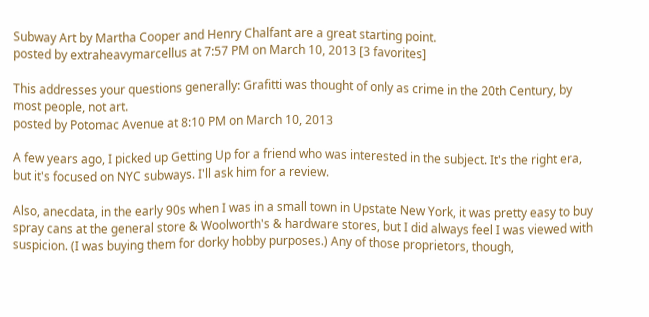Subway Art by Martha Cooper and Henry Chalfant are a great starting point.
posted by extraheavymarcellus at 7:57 PM on March 10, 2013 [3 favorites]

This addresses your questions generally: Grafitti was thought of only as crime in the 20th Century, by most people, not art.
posted by Potomac Avenue at 8:10 PM on March 10, 2013

A few years ago, I picked up Getting Up for a friend who was interested in the subject. It's the right era, but it's focused on NYC subways. I'll ask him for a review.

Also, anecdata, in the early 90s when I was in a small town in Upstate New York, it was pretty easy to buy spray cans at the general store & Woolworth's & hardware stores, but I did always feel I was viewed with suspicion. (I was buying them for dorky hobby purposes.) Any of those proprietors, though,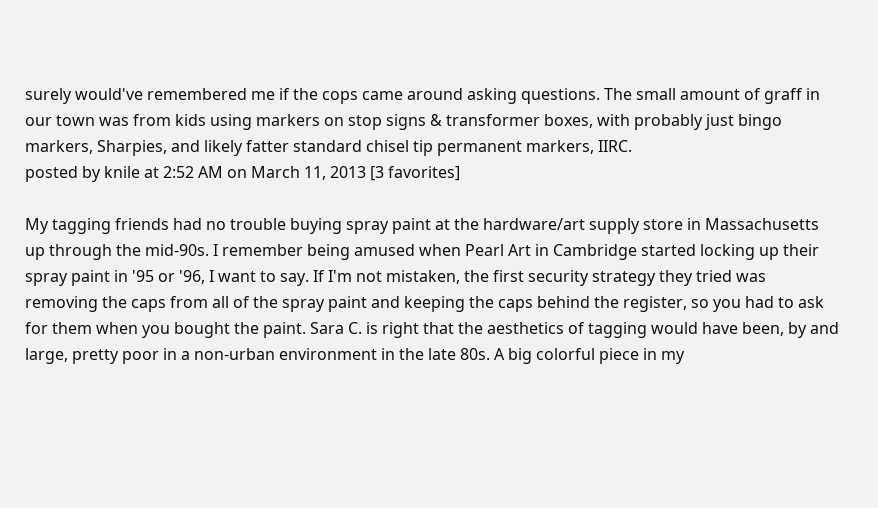surely would've remembered me if the cops came around asking questions. The small amount of graff in our town was from kids using markers on stop signs & transformer boxes, with probably just bingo markers, Sharpies, and likely fatter standard chisel tip permanent markers, IIRC.
posted by knile at 2:52 AM on March 11, 2013 [3 favorites]

My tagging friends had no trouble buying spray paint at the hardware/art supply store in Massachusetts up through the mid-90s. I remember being amused when Pearl Art in Cambridge started locking up their spray paint in '95 or '96, I want to say. If I'm not mistaken, the first security strategy they tried was removing the caps from all of the spray paint and keeping the caps behind the register, so you had to ask for them when you bought the paint. Sara C. is right that the aesthetics of tagging would have been, by and large, pretty poor in a non-urban environment in the late 80s. A big colorful piece in my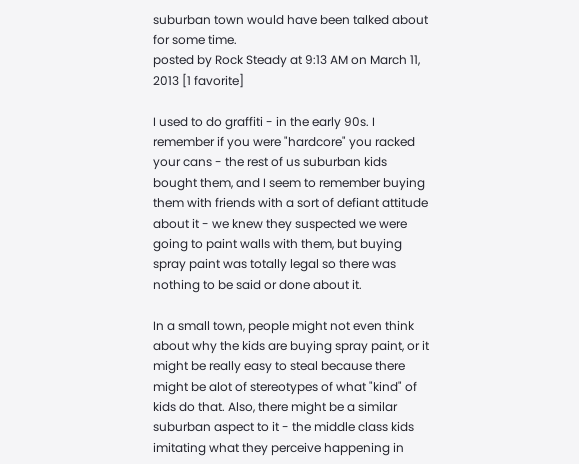suburban town would have been talked about for some time.
posted by Rock Steady at 9:13 AM on March 11, 2013 [1 favorite]

I used to do graffiti - in the early 90s. I remember if you were "hardcore" you racked your cans - the rest of us suburban kids bought them, and I seem to remember buying them with friends with a sort of defiant attitude about it - we knew they suspected we were going to paint walls with them, but buying spray paint was totally legal so there was nothing to be said or done about it.

In a small town, people might not even think about why the kids are buying spray paint, or it might be really easy to steal because there might be alot of stereotypes of what "kind" of kids do that. Also, there might be a similar suburban aspect to it - the middle class kids imitating what they perceive happening in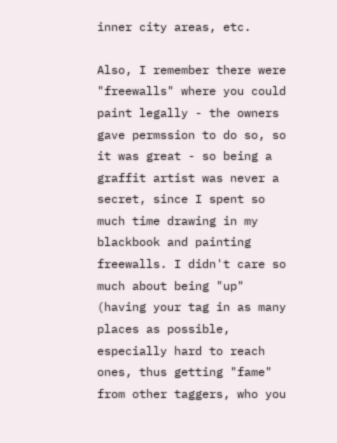inner city areas, etc.

Also, I remember there were "freewalls" where you could paint legally - the owners gave permssion to do so, so it was great - so being a graffit artist was never a secret, since I spent so much time drawing in my blackbook and painting freewalls. I didn't care so much about being "up" (having your tag in as many places as possible, especially hard to reach ones, thus getting "fame" from other taggers, who you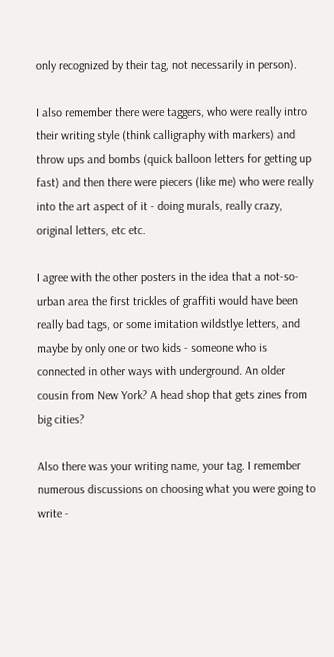only recognized by their tag, not necessarily in person).

I also remember there were taggers, who were really intro their writing style (think calligraphy with markers) and throw ups and bombs (quick balloon letters for getting up fast) and then there were piecers (like me) who were really into the art aspect of it - doing murals, really crazy, original letters, etc etc.

I agree with the other posters in the idea that a not-so-urban area the first trickles of graffiti would have been really bad tags, or some imitation wildstlye letters, and maybe by only one or two kids - someone who is connected in other ways with underground. An older cousin from New York? A head shop that gets zines from big cities?

Also there was your writing name, your tag. I remember numerous discussions on choosing what you were going to write -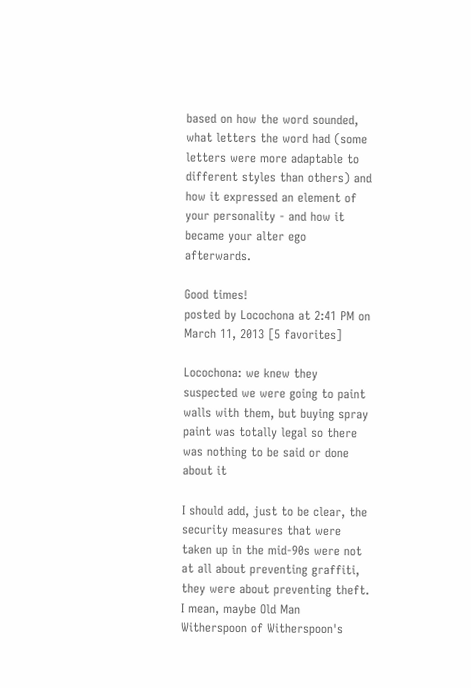based on how the word sounded, what letters the word had (some letters were more adaptable to different styles than others) and how it expressed an element of your personality - and how it became your alter ego afterwards.

Good times!
posted by Locochona at 2:41 PM on March 11, 2013 [5 favorites]

Locochona: we knew they suspected we were going to paint walls with them, but buying spray paint was totally legal so there was nothing to be said or done about it

I should add, just to be clear, the security measures that were taken up in the mid-90s were not at all about preventing graffiti, they were about preventing theft. I mean, maybe Old Man Witherspoon of Witherspoon's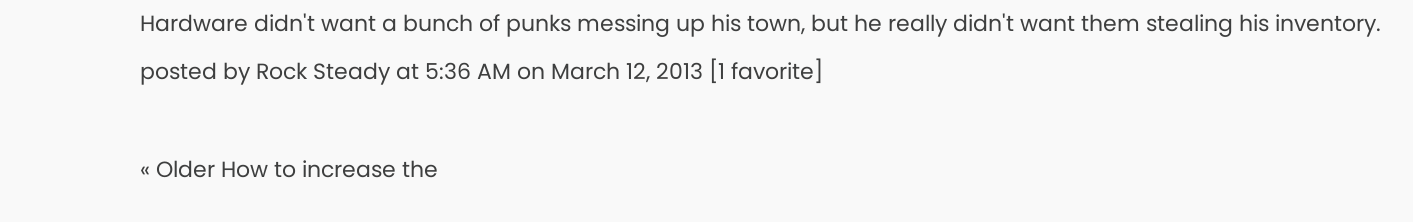Hardware didn't want a bunch of punks messing up his town, but he really didn't want them stealing his inventory.
posted by Rock Steady at 5:36 AM on March 12, 2013 [1 favorite]

« Older How to increase the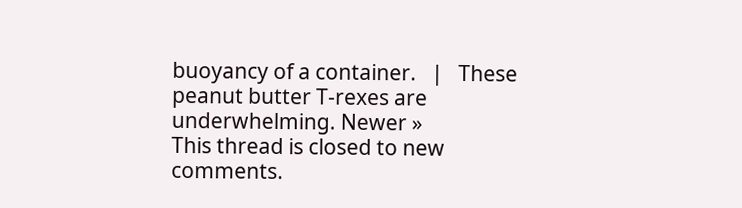buoyancy of a container.   |   These peanut butter T-rexes are underwhelming. Newer »
This thread is closed to new comments.